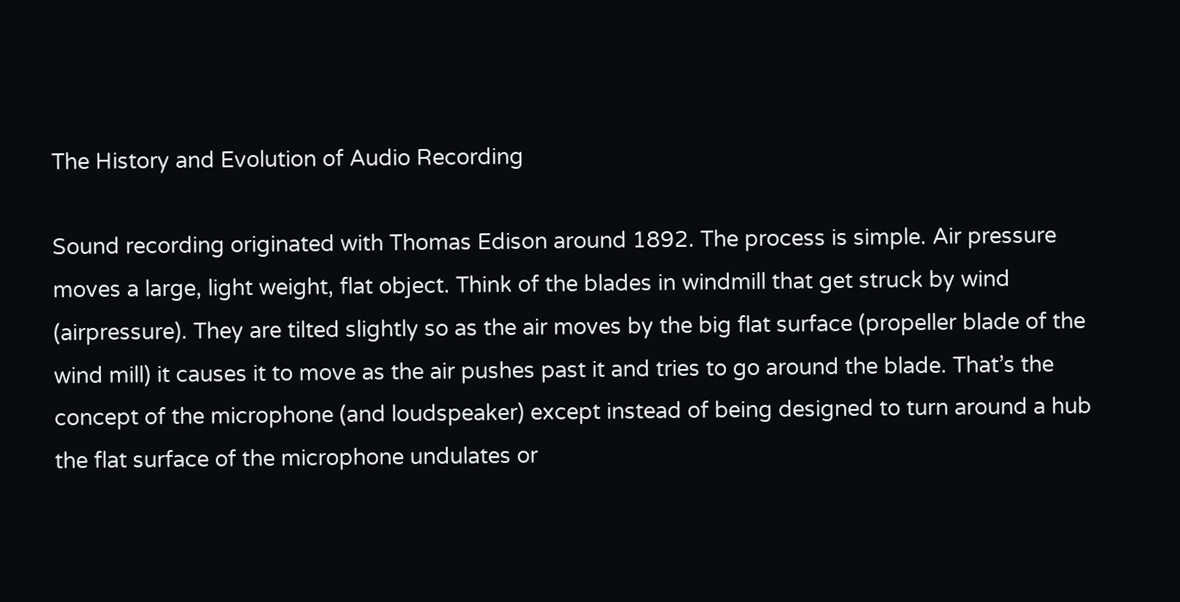The History and Evolution of Audio Recording

Sound recording originated with Thomas Edison around 1892. The process is simple. Air pressure moves a large, light weight, flat object. Think of the blades in windmill that get struck by wind (airpressure). They are tilted slightly so as the air moves by the big flat surface (propeller blade of the wind mill) it causes it to move as the air pushes past it and tries to go around the blade. That’s the concept of the microphone (and loudspeaker) except instead of being designed to turn around a hub the flat surface of the microphone undulates or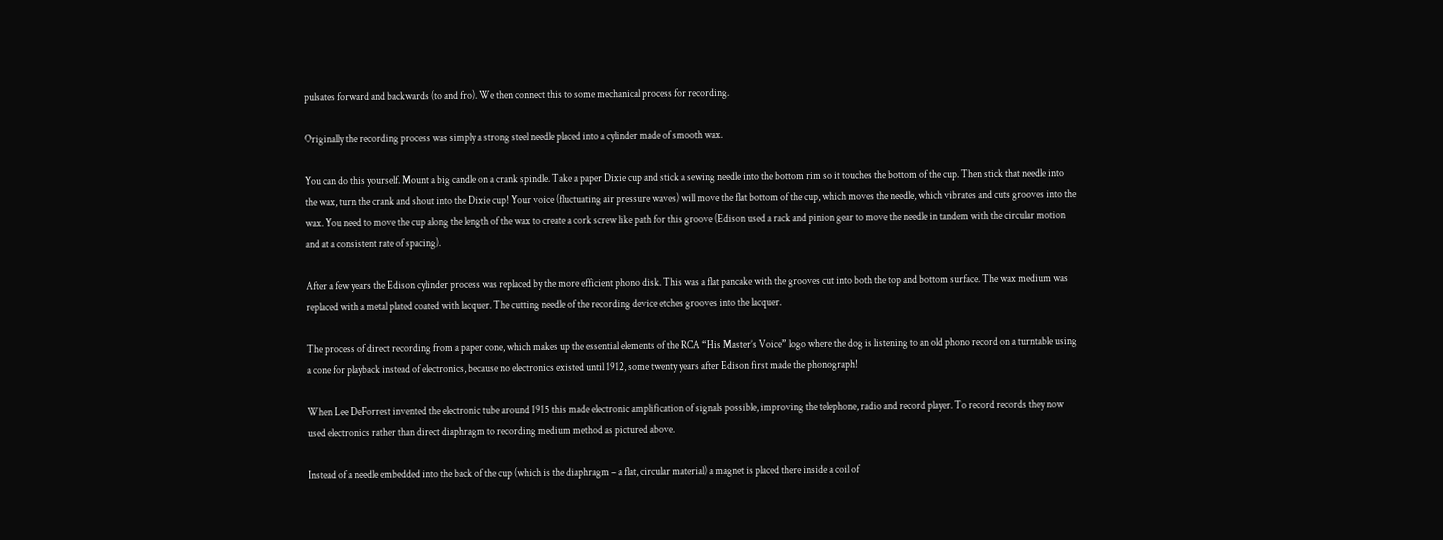pulsates forward and backwards (to and fro). We then connect this to some mechanical process for recording.

Originally the recording process was simply a strong steel needle placed into a cylinder made of smooth wax.

You can do this yourself. Mount a big candle on a crank spindle. Take a paper Dixie cup and stick a sewing needle into the bottom rim so it touches the bottom of the cup. Then stick that needle into the wax, turn the crank and shout into the Dixie cup! Your voice (fluctuating air pressure waves) will move the flat bottom of the cup, which moves the needle, which vibrates and cuts grooves into the wax. You need to move the cup along the length of the wax to create a cork screw like path for this groove (Edison used a rack and pinion gear to move the needle in tandem with the circular motion and at a consistent rate of spacing).

After a few years the Edison cylinder process was replaced by the more efficient phono disk. This was a flat pancake with the grooves cut into both the top and bottom surface. The wax medium was replaced with a metal plated coated with lacquer. The cutting needle of the recording device etches grooves into the lacquer.

The process of direct recording from a paper cone, which makes up the essential elements of the RCA “His Master’s Voice” logo where the dog is listening to an old phono record on a turntable using a cone for playback instead of electronics, because no electronics existed until 1912, some twenty years after Edison first made the phonograph!

When Lee DeForrest invented the electronic tube around 1915 this made electronic amplification of signals possible, improving the telephone, radio and record player. To record records they now used electronics rather than direct diaphragm to recording medium method as pictured above.

Instead of a needle embedded into the back of the cup (which is the diaphragm – a flat, circular material) a magnet is placed there inside a coil of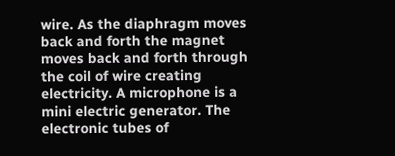wire. As the diaphragm moves back and forth the magnet moves back and forth through the coil of wire creating electricity. A microphone is a mini electric generator. The electronic tubes of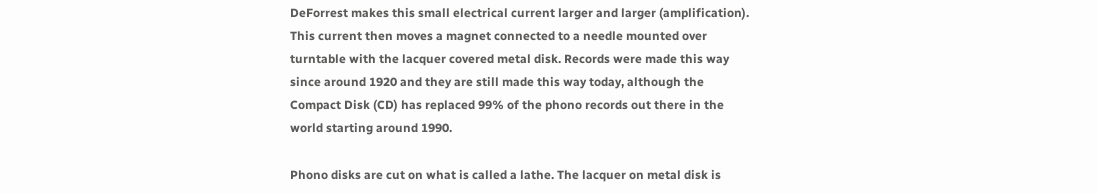DeForrest makes this small electrical current larger and larger (amplification). This current then moves a magnet connected to a needle mounted over turntable with the lacquer covered metal disk. Records were made this way since around 1920 and they are still made this way today, although the Compact Disk (CD) has replaced 99% of the phono records out there in the world starting around 1990.

Phono disks are cut on what is called a lathe. The lacquer on metal disk is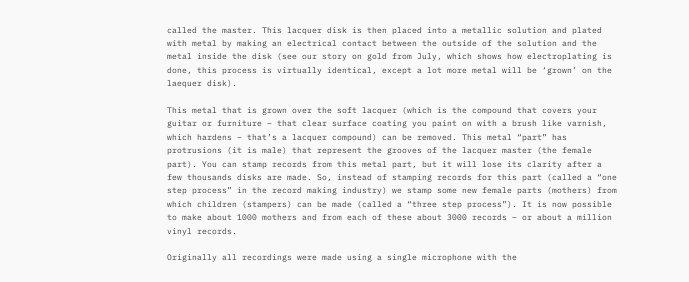called the master. This lacquer disk is then placed into a metallic solution and plated with metal by making an electrical contact between the outside of the solution and the metal inside the disk (see our story on gold from July, which shows how electroplating is done, this process is virtually identical, except a lot more metal will be ‘grown’ on the laequer disk).

This metal that is grown over the soft lacquer (which is the compound that covers your guitar or furniture – that clear surface coating you paint on with a brush like varnish, which hardens – that’s a lacquer compound) can be removed. This metal “part” has protrusions (it is male) that represent the grooves of the lacquer master (the female part). You can stamp records from this metal part, but it will lose its clarity after a few thousands disks are made. So, instead of stamping records for this part (called a “one step process” in the record making industry) we stamp some new female parts (mothers) from which children (stampers) can be made (called a “three step process”). It is now possible to make about 1000 mothers and from each of these about 3000 records – or about a million vinyl records.

Originally all recordings were made using a single microphone with the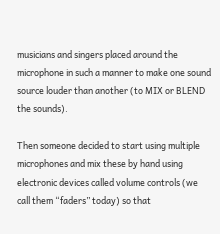musicians and singers placed around the microphone in such a manner to make one sound source louder than another (to MIX or BLEND the sounds).

Then someone decided to start using multiple microphones and mix these by hand using electronic devices called volume controls (we call them “faders” today) so that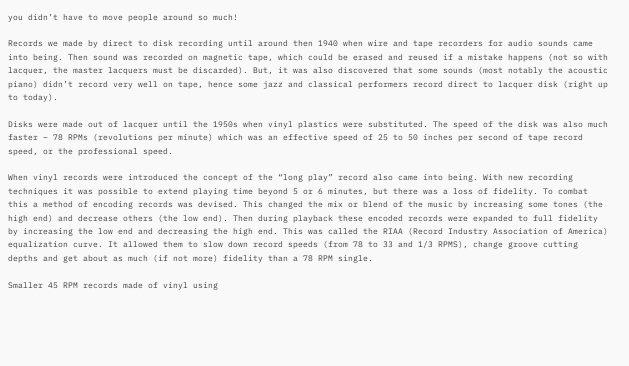you didn’t have to move people around so much!

Records we made by direct to disk recording until around then 1940 when wire and tape recorders for audio sounds came into being. Then sound was recorded on magnetic tape, which could be erased and reused if a mistake happens (not so with lacquer, the master lacquers must be discarded). But, it was also discovered that some sounds (most notably the acoustic piano) didn’t record very well on tape, hence some jazz and classical performers record direct to lacquer disk (right up to today).

Disks were made out of lacquer until the 1950s when vinyl plastics were substituted. The speed of the disk was also much faster – 78 RPMs (revolutions per minute) which was an effective speed of 25 to 50 inches per second of tape record speed, or the professional speed.

When vinyl records were introduced the concept of the “long play” record also came into being. With new recording techniques it was possible to extend playing time beyond 5 or 6 minutes, but there was a loss of fidelity. To combat this a method of encoding records was devised. This changed the mix or blend of the music by increasing some tones (the high end) and decrease others (the low end). Then during playback these encoded records were expanded to full fidelity by increasing the low end and decreasing the high end. This was called the RIAA (Record Industry Association of America) equalization curve. It allowed them to slow down record speeds (from 78 to 33 and 1/3 RPMS), change groove cutting depths and get about as much (if not more) fidelity than a 78 RPM single.

Smaller 45 RPM records made of vinyl using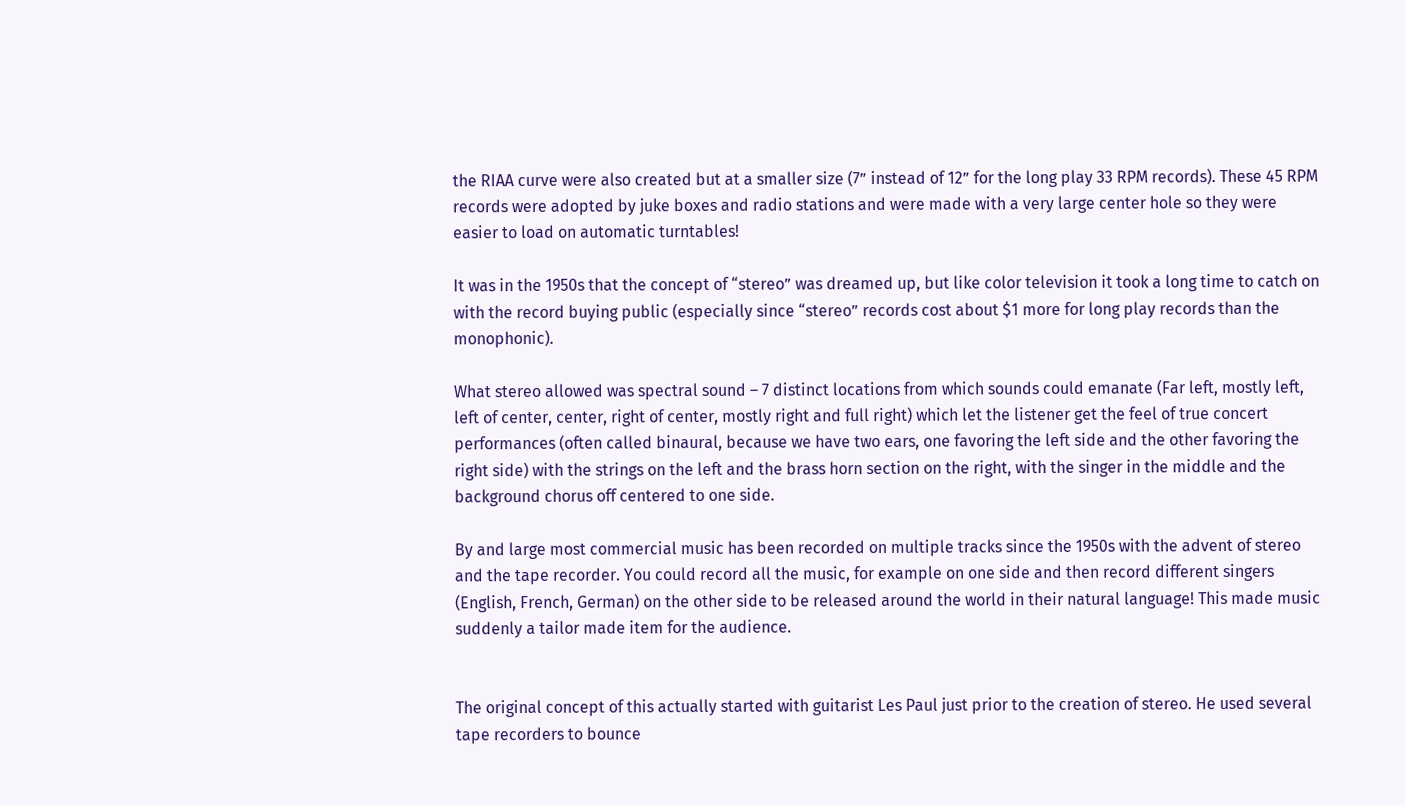the RIAA curve were also created but at a smaller size (7” instead of 12” for the long play 33 RPM records). These 45 RPM records were adopted by juke boxes and radio stations and were made with a very large center hole so they were easier to load on automatic turntables!

It was in the 1950s that the concept of “stereo” was dreamed up, but like color television it took a long time to catch on with the record buying public (especially since “stereo” records cost about $1 more for long play records than the monophonic).

What stereo allowed was spectral sound – 7 distinct locations from which sounds could emanate (Far left, mostly left, left of center, center, right of center, mostly right and full right) which let the listener get the feel of true concert performances (often called binaural, because we have two ears, one favoring the left side and the other favoring the right side) with the strings on the left and the brass horn section on the right, with the singer in the middle and the background chorus off centered to one side.

By and large most commercial music has been recorded on multiple tracks since the 1950s with the advent of stereo and the tape recorder. You could record all the music, for example on one side and then record different singers (English, French, German) on the other side to be released around the world in their natural language! This made music suddenly a tailor made item for the audience.


The original concept of this actually started with guitarist Les Paul just prior to the creation of stereo. He used several tape recorders to bounce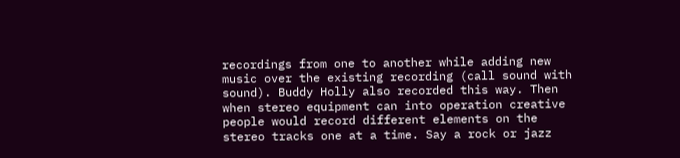recordings from one to another while adding new music over the existing recording (call sound with sound). Buddy Holly also recorded this way. Then when stereo equipment can into operation creative people would record different elements on the stereo tracks one at a time. Say a rock or jazz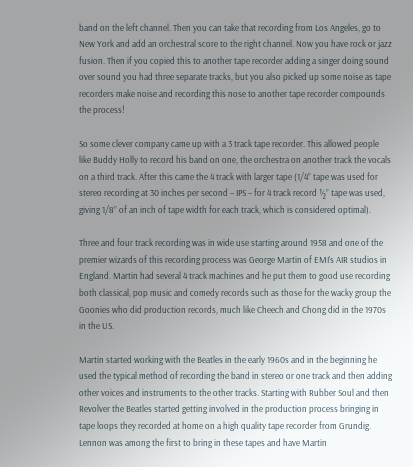band on the left channel. Then you can take that recording from Los Angeles, go to New York and add an orchestral score to the right channel. Now you have rock or jazz fusion. Then if you copied this to another tape recorder adding a singer doing sound over sound you had three separate tracks, but you also picked up some noise as tape recorders make noise and recording this nose to another tape recorder compounds the process!

So some clever company came up with a 3 track tape recorder. This allowed people like Buddy Holly to record his band on one, the orchestra on another track the vocals on a third track. After this came the 4 track with larger tape (1/4” tape was used for stereo recording at 30 inches per second – IPS – for 4 track record ½” tape was used, giving 1/8” of an inch of tape width for each track, which is considered optimal).

Three and four track recording was in wide use starting around 1958 and one of the premier wizards of this recording process was George Martin of EMI’s AIR studios in England. Martin had several 4 track machines and he put them to good use recording both classical, pop music and comedy records such as those for the wacky group the Goonies who did production records, much like Cheech and Chong did in the 1970s in the US.

Martin started working with the Beatles in the early 1960s and in the beginning he used the typical method of recording the band in stereo or one track and then adding other voices and instruments to the other tracks. Starting with Rubber Soul and then Revolver the Beatles started getting involved in the production process bringing in tape loops they recorded at home on a high quality tape recorder from Grundig. Lennon was among the first to bring in these tapes and have Martin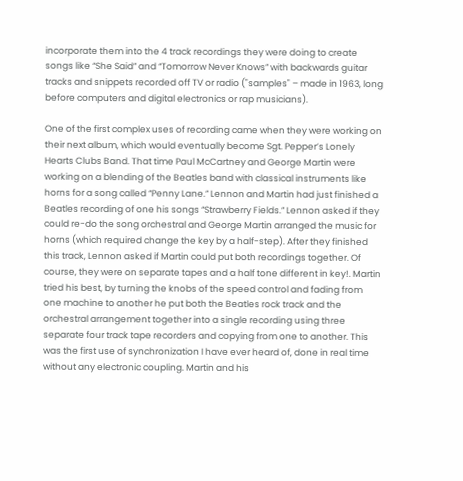incorporate them into the 4 track recordings they were doing to create songs like “She Said” and “Tomorrow Never Knows” with backwards guitar tracks and snippets recorded off TV or radio ("samples" – made in 1963, long before computers and digital electronics or rap musicians).

One of the first complex uses of recording came when they were working on their next album, which would eventually become Sgt. Pepper’s Lonely Hearts Clubs Band. That time Paul McCartney and George Martin were working on a blending of the Beatles band with classical instruments like horns for a song called “Penny Lane.” Lennon and Martin had just finished a Beatles recording of one his songs “Strawberry Fields.” Lennon asked if they could re-do the song orchestral and George Martin arranged the music for horns (which required change the key by a half-step). After they finished this track, Lennon asked if Martin could put both recordings together. Of course, they were on separate tapes and a half tone different in key!. Martin tried his best, by turning the knobs of the speed control and fading from one machine to another he put both the Beatles rock track and the orchestral arrangement together into a single recording using three separate four track tape recorders and copying from one to another. This was the first use of synchronization I have ever heard of, done in real time without any electronic coupling. Martin and his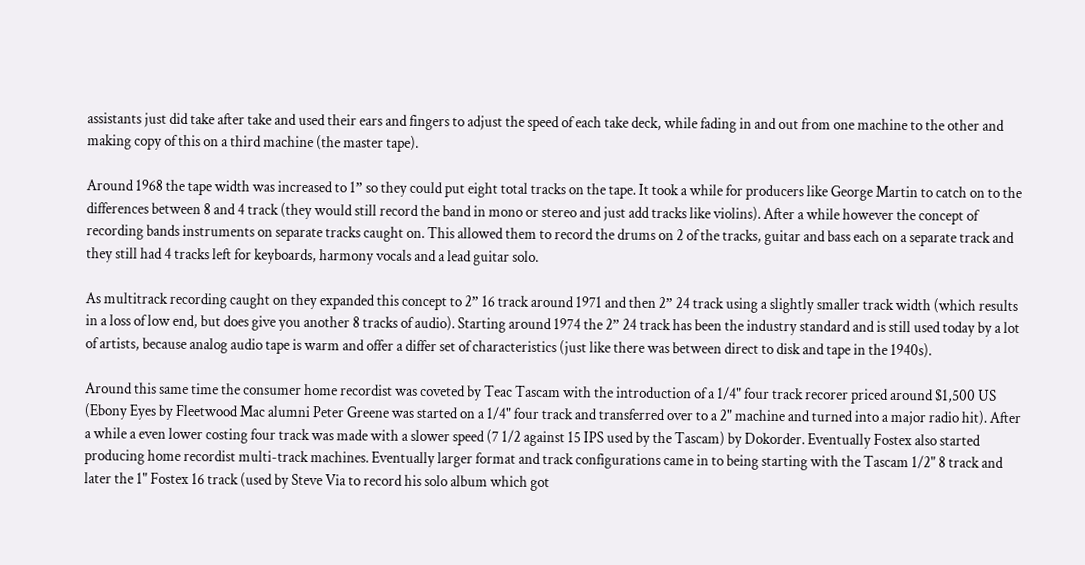assistants just did take after take and used their ears and fingers to adjust the speed of each take deck, while fading in and out from one machine to the other and making copy of this on a third machine (the master tape).

Around 1968 the tape width was increased to 1” so they could put eight total tracks on the tape. It took a while for producers like George Martin to catch on to the differences between 8 and 4 track (they would still record the band in mono or stereo and just add tracks like violins). After a while however the concept of recording bands instruments on separate tracks caught on. This allowed them to record the drums on 2 of the tracks, guitar and bass each on a separate track and they still had 4 tracks left for keyboards, harmony vocals and a lead guitar solo.

As multitrack recording caught on they expanded this concept to 2” 16 track around 1971 and then 2” 24 track using a slightly smaller track width (which results in a loss of low end, but does give you another 8 tracks of audio). Starting around 1974 the 2” 24 track has been the industry standard and is still used today by a lot of artists, because analog audio tape is warm and offer a differ set of characteristics (just like there was between direct to disk and tape in the 1940s).

Around this same time the consumer home recordist was coveted by Teac Tascam with the introduction of a 1/4" four track recorer priced around $1,500 US (Ebony Eyes by Fleetwood Mac alumni Peter Greene was started on a 1/4" four track and transferred over to a 2" machine and turned into a major radio hit). After a while a even lower costing four track was made with a slower speed (7 1/2 against 15 IPS used by the Tascam) by Dokorder. Eventually Fostex also started producing home recordist multi-track machines. Eventually larger format and track configurations came in to being starting with the Tascam 1/2" 8 track and later the 1" Fostex 16 track (used by Steve Via to record his solo album which got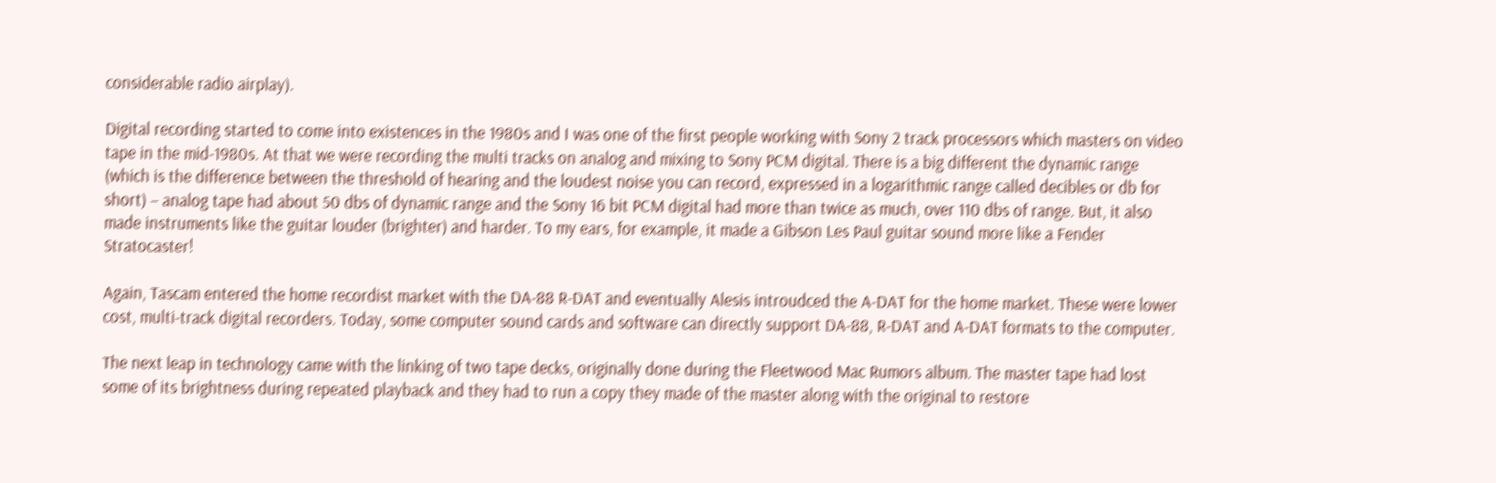considerable radio airplay).

Digital recording started to come into existences in the 1980s and I was one of the first people working with Sony 2 track processors which masters on video tape in the mid-1980s. At that we were recording the multi tracks on analog and mixing to Sony PCM digital. There is a big different the dynamic range (which is the difference between the threshold of hearing and the loudest noise you can record, expressed in a logarithmic range called decibles or db for short) – analog tape had about 50 dbs of dynamic range and the Sony 16 bit PCM digital had more than twice as much, over 110 dbs of range. But, it also made instruments like the guitar louder (brighter) and harder. To my ears, for example, it made a Gibson Les Paul guitar sound more like a Fender Stratocaster!

Again, Tascam entered the home recordist market with the DA-88 R-DAT and eventually Alesis introudced the A-DAT for the home market. These were lower cost, multi-track digital recorders. Today, some computer sound cards and software can directly support DA-88, R-DAT and A-DAT formats to the computer.

The next leap in technology came with the linking of two tape decks, originally done during the Fleetwood Mac Rumors album. The master tape had lost some of its brightness during repeated playback and they had to run a copy they made of the master along with the original to restore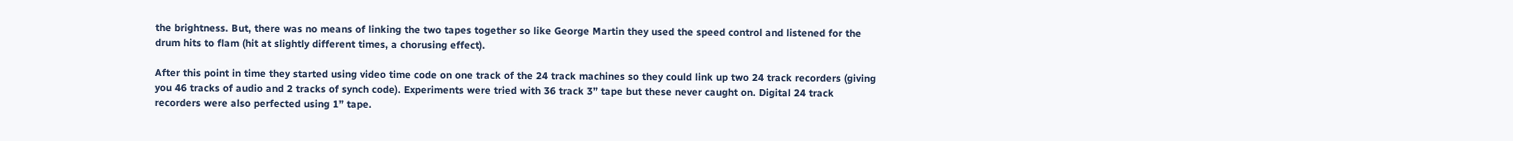the brightness. But, there was no means of linking the two tapes together so like George Martin they used the speed control and listened for the drum hits to flam (hit at slightly different times, a chorusing effect).

After this point in time they started using video time code on one track of the 24 track machines so they could link up two 24 track recorders (giving you 46 tracks of audio and 2 tracks of synch code). Experiments were tried with 36 track 3” tape but these never caught on. Digital 24 track recorders were also perfected using 1” tape.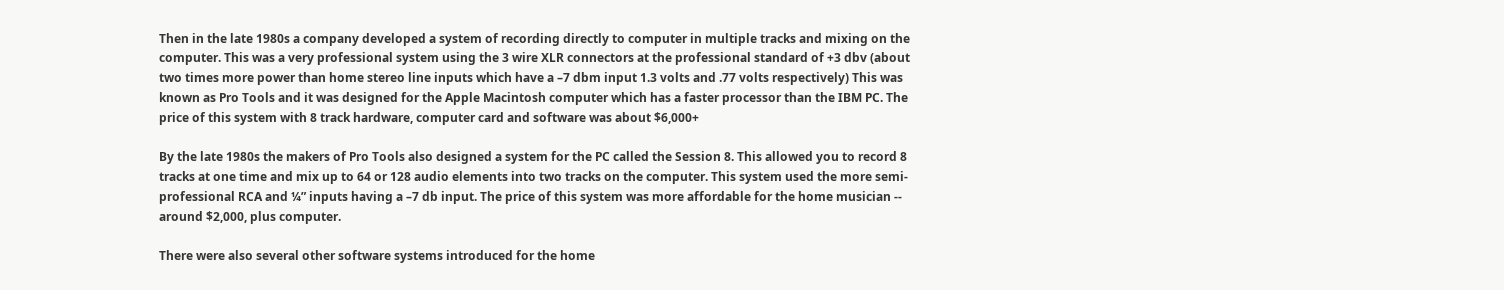Then in the late 1980s a company developed a system of recording directly to computer in multiple tracks and mixing on the computer. This was a very professional system using the 3 wire XLR connectors at the professional standard of +3 dbv (about two times more power than home stereo line inputs which have a –7 dbm input 1.3 volts and .77 volts respectively) This was known as Pro Tools and it was designed for the Apple Macintosh computer which has a faster processor than the IBM PC. The price of this system with 8 track hardware, computer card and software was about $6,000+

By the late 1980s the makers of Pro Tools also designed a system for the PC called the Session 8. This allowed you to record 8 tracks at one time and mix up to 64 or 128 audio elements into two tracks on the computer. This system used the more semi-professional RCA and ¼” inputs having a –7 db input. The price of this system was more affordable for the home musician -- around $2,000, plus computer.

There were also several other software systems introduced for the home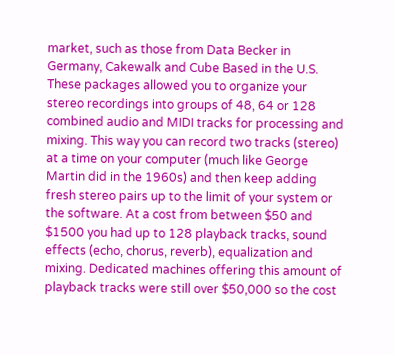market, such as those from Data Becker in Germany, Cakewalk and Cube Based in the U.S. These packages allowed you to organize your stereo recordings into groups of 48, 64 or 128 combined audio and MIDI tracks for processing and mixing. This way you can record two tracks (stereo) at a time on your computer (much like George Martin did in the 1960s) and then keep adding fresh stereo pairs up to the limit of your system or the software. At a cost from between $50 and $1500 you had up to 128 playback tracks, sound effects (echo, chorus, reverb), equalization and mixing. Dedicated machines offering this amount of playback tracks were still over $50,000 so the cost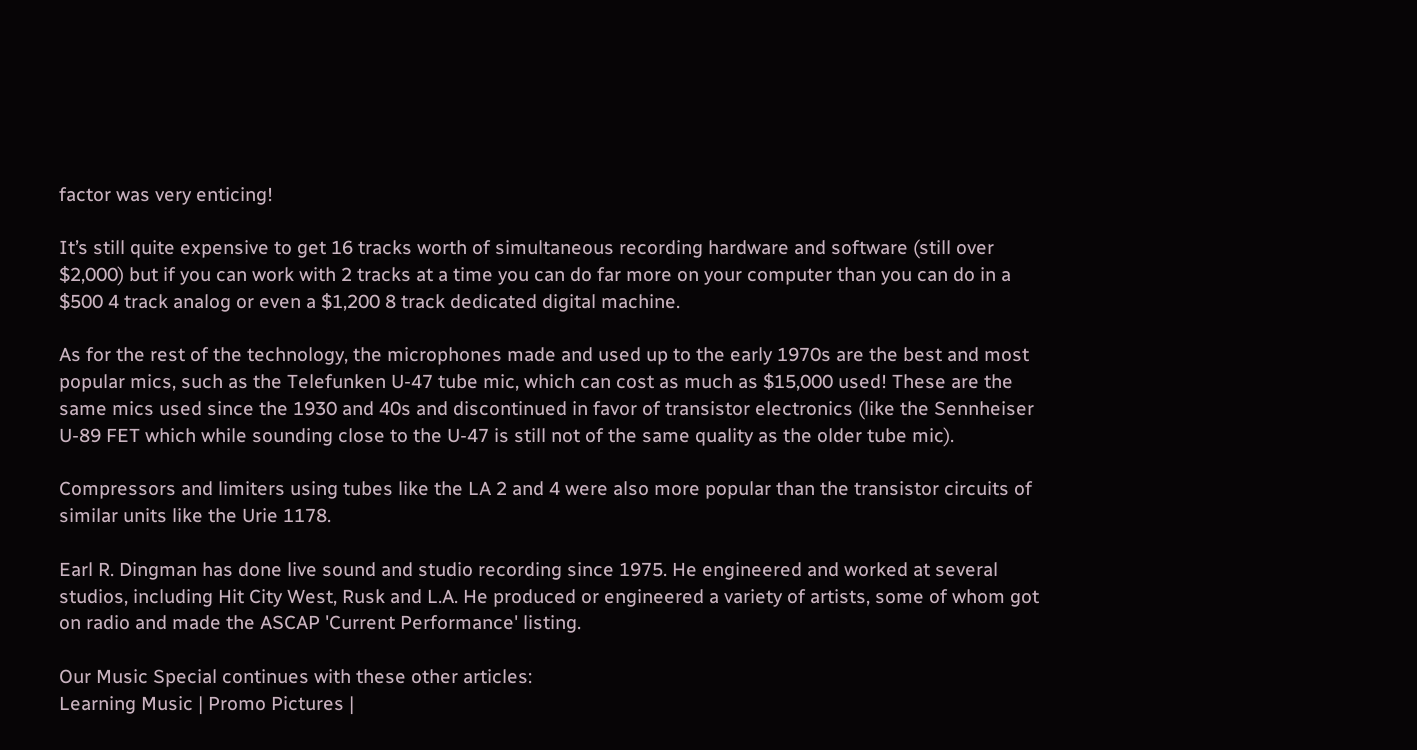factor was very enticing!

It’s still quite expensive to get 16 tracks worth of simultaneous recording hardware and software (still over $2,000) but if you can work with 2 tracks at a time you can do far more on your computer than you can do in a $500 4 track analog or even a $1,200 8 track dedicated digital machine.

As for the rest of the technology, the microphones made and used up to the early 1970s are the best and most popular mics, such as the Telefunken U-47 tube mic, which can cost as much as $15,000 used! These are the same mics used since the 1930 and 40s and discontinued in favor of transistor electronics (like the Sennheiser U-89 FET which while sounding close to the U-47 is still not of the same quality as the older tube mic).

Compressors and limiters using tubes like the LA 2 and 4 were also more popular than the transistor circuits of similar units like the Urie 1178.

Earl R. Dingman has done live sound and studio recording since 1975. He engineered and worked at several studios, including Hit City West, Rusk and L.A. He produced or engineered a variety of artists, some of whom got on radio and made the ASCAP 'Current Performance' listing.

Our Music Special continues with these other articles:
Learning Music | Promo Pictures |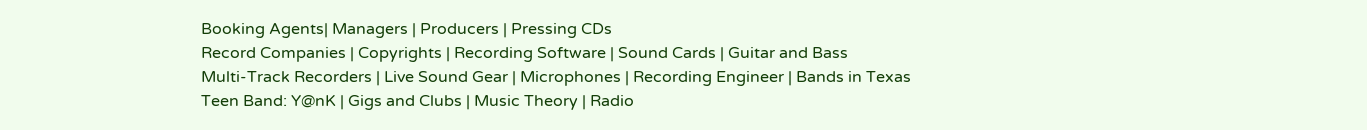Booking Agents| Managers | Producers | Pressing CDs
Record Companies | Copyrights | Recording Software | Sound Cards | Guitar and Bass
Multi-Track Recorders | Live Sound Gear | Microphones | Recording Engineer | Bands in Texas
Teen Band: Y@nK | Gigs and Clubs | Music Theory | Radio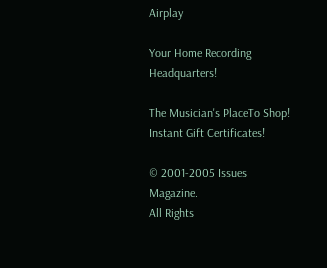Airplay

Your Home Recording Headquarters!

The Musician's PlaceTo Shop!
Instant Gift Certificates!

© 2001-2005 Issues Magazine.
All Rights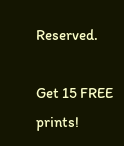Reserved.

Get 15 FREE prints!